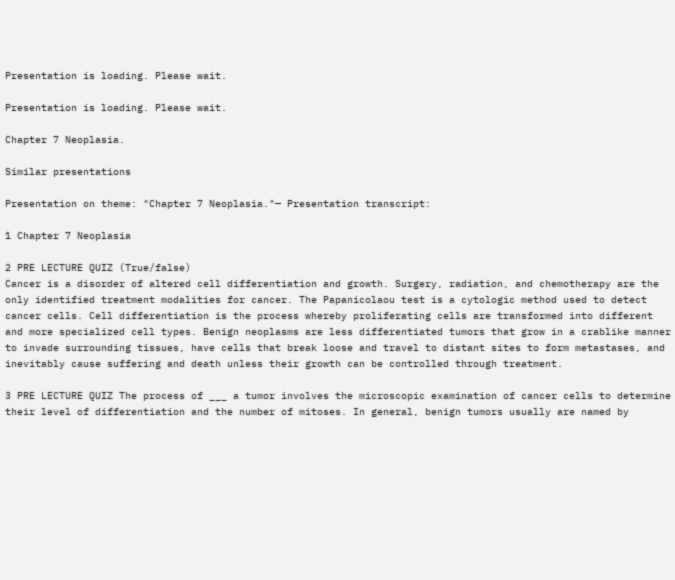Presentation is loading. Please wait.

Presentation is loading. Please wait.

Chapter 7 Neoplasia.

Similar presentations

Presentation on theme: "Chapter 7 Neoplasia."— Presentation transcript:

1 Chapter 7 Neoplasia

2 PRE LECTURE QUIZ (True/false)
Cancer is a disorder of altered cell differentiation and growth. Surgery, radiation, and chemotherapy are the only identified treatment modalities for cancer. The Papanicolaou test is a cytologic method used to detect cancer cells. Cell differentiation is the process whereby proliferating cells are transformed into different and more specialized cell types. Benign neoplasms are less differentiated tumors that grow in a crablike manner to invade surrounding tissues, have cells that break loose and travel to distant sites to form metastases, and inevitably cause suffering and death unless their growth can be controlled through treatment.

3 PRE LECTURE QUIZ The process of ___ a tumor involves the microscopic examination of cancer cells to determine their level of differentiation and the number of mitoses. In general, benign tumors usually are named by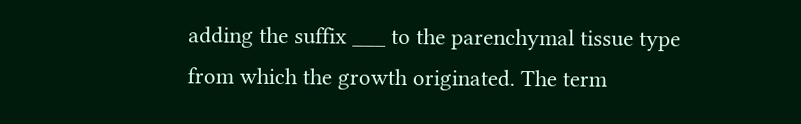adding the suffix ___ to the parenchymal tissue type from which the growth originated. The term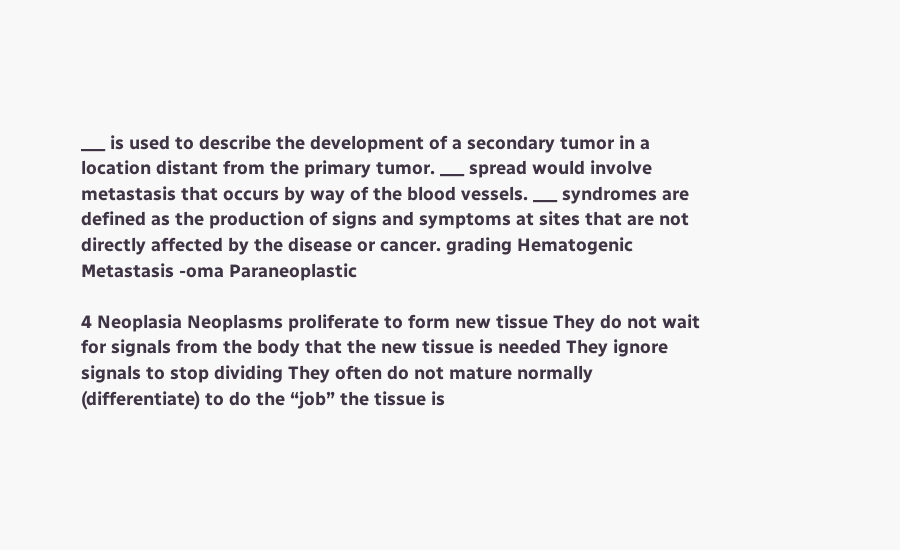___ is used to describe the development of a secondary tumor in a location distant from the primary tumor. ___ spread would involve metastasis that occurs by way of the blood vessels. ___ syndromes are defined as the production of signs and symptoms at sites that are not directly affected by the disease or cancer. grading Hematogenic Metastasis -oma Paraneoplastic

4 Neoplasia Neoplasms proliferate to form new tissue They do not wait for signals from the body that the new tissue is needed They ignore signals to stop dividing They often do not mature normally (differentiate) to do the “job” the tissue is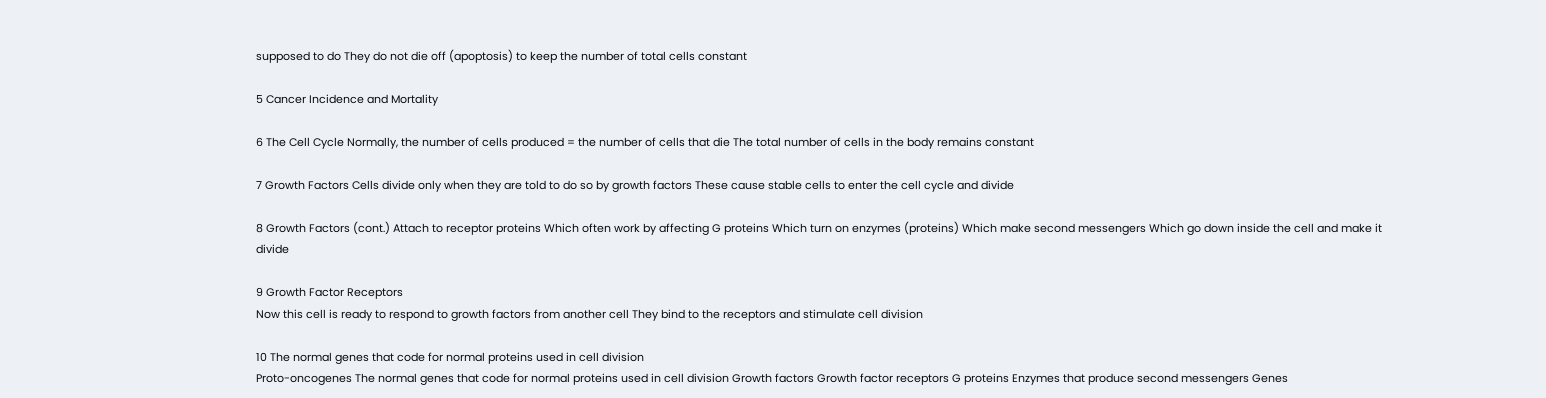supposed to do They do not die off (apoptosis) to keep the number of total cells constant

5 Cancer Incidence and Mortality

6 The Cell Cycle Normally, the number of cells produced = the number of cells that die The total number of cells in the body remains constant

7 Growth Factors Cells divide only when they are told to do so by growth factors These cause stable cells to enter the cell cycle and divide

8 Growth Factors (cont.) Attach to receptor proteins Which often work by affecting G proteins Which turn on enzymes (proteins) Which make second messengers Which go down inside the cell and make it divide

9 Growth Factor Receptors
Now this cell is ready to respond to growth factors from another cell They bind to the receptors and stimulate cell division

10 The normal genes that code for normal proteins used in cell division
Proto-oncogenes The normal genes that code for normal proteins used in cell division Growth factors Growth factor receptors G proteins Enzymes that produce second messengers Genes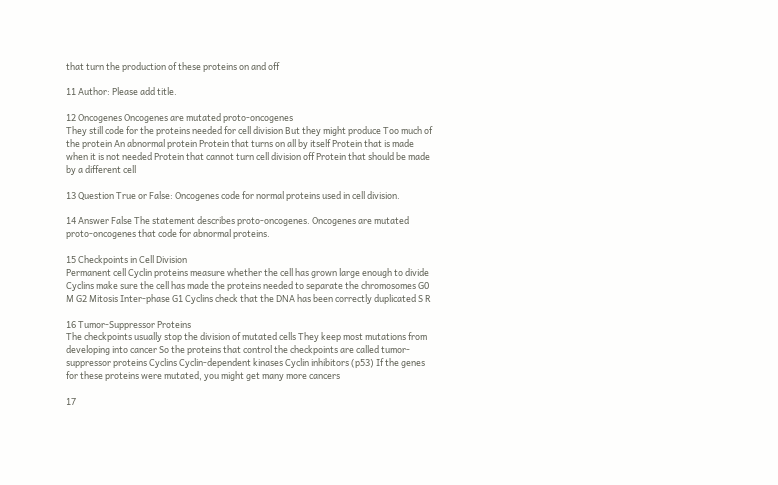that turn the production of these proteins on and off

11 Author: Please add title.

12 Oncogenes Oncogenes are mutated proto-oncogenes
They still code for the proteins needed for cell division But they might produce Too much of the protein An abnormal protein Protein that turns on all by itself Protein that is made when it is not needed Protein that cannot turn cell division off Protein that should be made by a different cell

13 Question True or False: Oncogenes code for normal proteins used in cell division.

14 Answer False The statement describes proto-oncogenes. Oncogenes are mutated proto-oncogenes that code for abnormal proteins.

15 Checkpoints in Cell Division
Permanent cell Cyclin proteins measure whether the cell has grown large enough to divide Cyclins make sure the cell has made the proteins needed to separate the chromosomes G0 M G2 Mitosis Inter-phase G1 Cyclins check that the DNA has been correctly duplicated S R

16 Tumor-Suppressor Proteins
The checkpoints usually stop the division of mutated cells They keep most mutations from developing into cancer So the proteins that control the checkpoints are called tumor-suppressor proteins Cyclins Cyclin-dependent kinases Cyclin inhibitors (p53) If the genes for these proteins were mutated, you might get many more cancers

17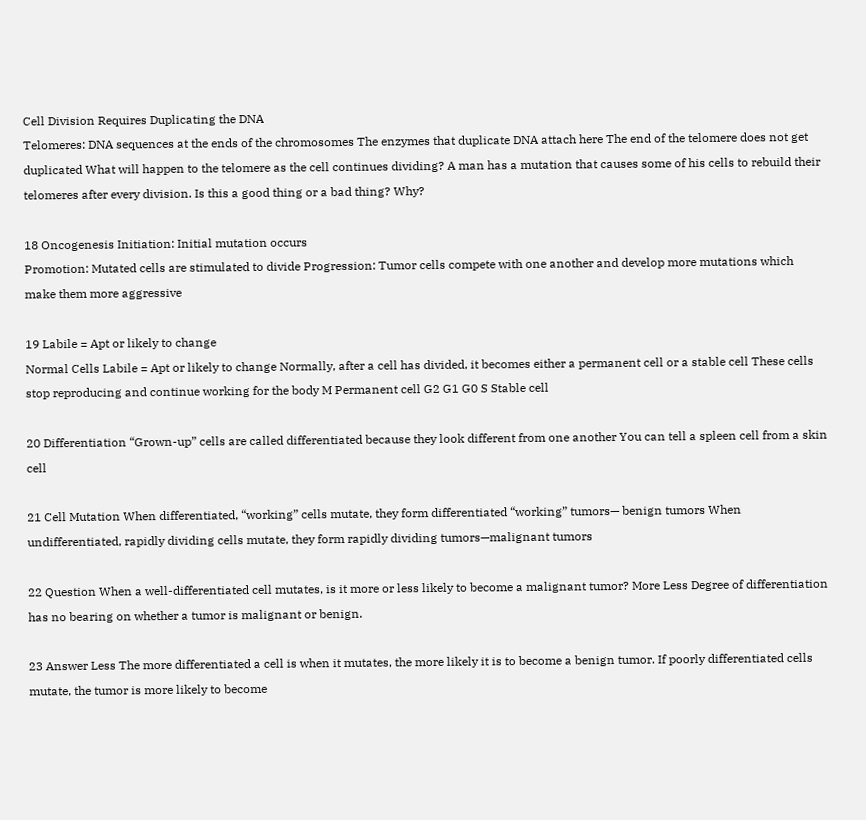Cell Division Requires Duplicating the DNA
Telomeres: DNA sequences at the ends of the chromosomes The enzymes that duplicate DNA attach here The end of the telomere does not get duplicated What will happen to the telomere as the cell continues dividing? A man has a mutation that causes some of his cells to rebuild their telomeres after every division. Is this a good thing or a bad thing? Why?

18 Oncogenesis Initiation: Initial mutation occurs
Promotion: Mutated cells are stimulated to divide Progression: Tumor cells compete with one another and develop more mutations which make them more aggressive

19 Labile = Apt or likely to change
Normal Cells Labile = Apt or likely to change Normally, after a cell has divided, it becomes either a permanent cell or a stable cell These cells stop reproducing and continue working for the body M Permanent cell G2 G1 G0 S Stable cell

20 Differentiation “Grown-up” cells are called differentiated because they look different from one another You can tell a spleen cell from a skin cell

21 Cell Mutation When differentiated, “working” cells mutate, they form differentiated “working” tumors— benign tumors When undifferentiated, rapidly dividing cells mutate, they form rapidly dividing tumors—malignant tumors

22 Question When a well-differentiated cell mutates, is it more or less likely to become a malignant tumor? More Less Degree of differentiation has no bearing on whether a tumor is malignant or benign.

23 Answer Less The more differentiated a cell is when it mutates, the more likely it is to become a benign tumor. If poorly differentiated cells mutate, the tumor is more likely to become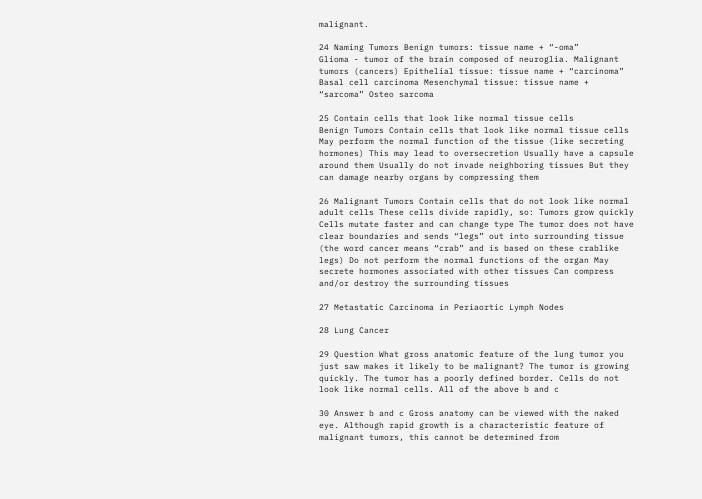malignant.

24 Naming Tumors Benign tumors: tissue name + “-oma”
Glioma - tumor of the brain composed of neuroglia. Malignant tumors (cancers) Epithelial tissue: tissue name + “carcinoma” Basal cell carcinoma Mesenchymal tissue: tissue name + “sarcoma” Osteo sarcoma

25 Contain cells that look like normal tissue cells
Benign Tumors Contain cells that look like normal tissue cells May perform the normal function of the tissue (like secreting hormones) This may lead to oversecretion Usually have a capsule around them Usually do not invade neighboring tissues But they can damage nearby organs by compressing them

26 Malignant Tumors Contain cells that do not look like normal adult cells These cells divide rapidly, so: Tumors grow quickly Cells mutate faster and can change type The tumor does not have clear boundaries and sends “legs” out into surrounding tissue (the word cancer means “crab” and is based on these crablike legs) Do not perform the normal functions of the organ May secrete hormones associated with other tissues Can compress and/or destroy the surrounding tissues

27 Metastatic Carcinoma in Periaortic Lymph Nodes

28 Lung Cancer

29 Question What gross anatomic feature of the lung tumor you just saw makes it likely to be malignant? The tumor is growing quickly. The tumor has a poorly defined border. Cells do not look like normal cells. All of the above b and c

30 Answer b and c Gross anatomy can be viewed with the naked eye. Although rapid growth is a characteristic feature of malignant tumors, this cannot be determined from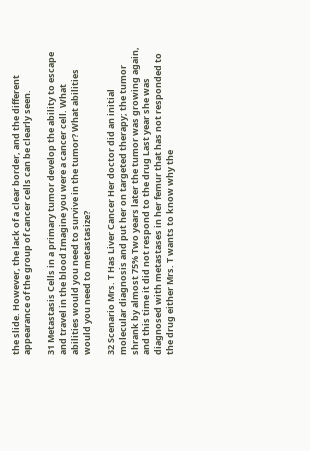the slide. However, the lack of a clear border, and the different appearance of the group of cancer cells can be clearly seen.

31 Metastasis Cells in a primary tumor develop the ability to escape and travel in the blood Imagine you were a cancer cell. What abilities would you need to survive in the tumor? What abilities would you need to metastasize?

32 Scenario Mrs. T Has Liver Cancer Her doctor did an initial molecular diagnosis and put her on targeted therapy; the tumor shrank by almost 75% Two years later the tumor was growing again, and this time it did not respond to the drug Last year she was diagnosed with metastases in her femur that has not responded to the drug either Mrs. T wants to know why the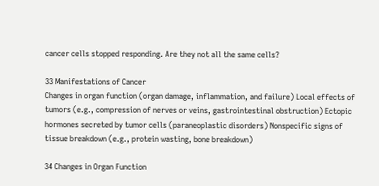cancer cells stopped responding. Are they not all the same cells?

33 Manifestations of Cancer
Changes in organ function (organ damage, inflammation, and failure) Local effects of tumors (e.g., compression of nerves or veins, gastrointestinal obstruction) Ectopic hormones secreted by tumor cells (paraneoplastic disorders) Nonspecific signs of tissue breakdown (e.g., protein wasting, bone breakdown)

34 Changes in Organ Function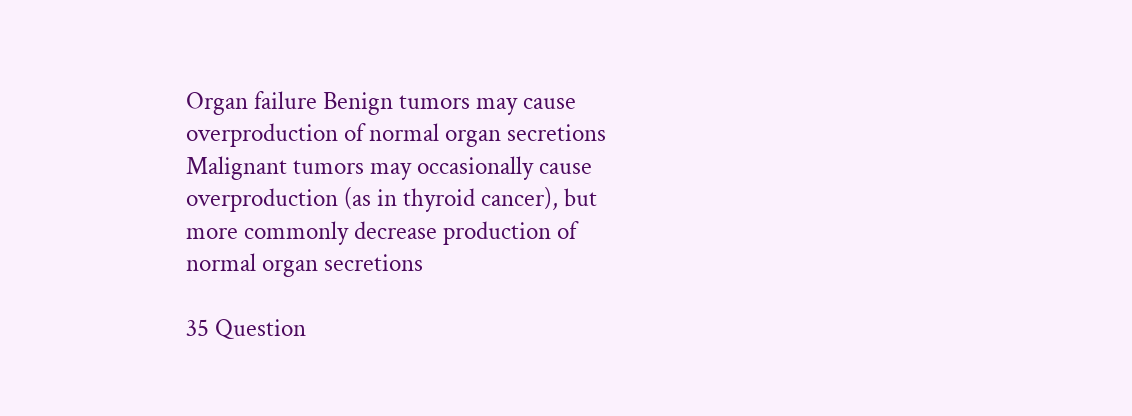Organ failure Benign tumors may cause overproduction of normal organ secretions Malignant tumors may occasionally cause overproduction (as in thyroid cancer), but more commonly decrease production of normal organ secretions

35 Question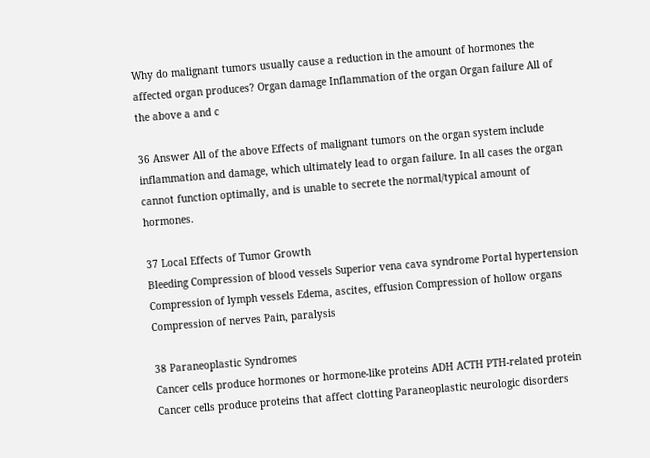Why do malignant tumors usually cause a reduction in the amount of hormones the affected organ produces? Organ damage Inflammation of the organ Organ failure All of the above a and c

36 Answer All of the above Effects of malignant tumors on the organ system include inflammation and damage, which ultimately lead to organ failure. In all cases the organ cannot function optimally, and is unable to secrete the normal/typical amount of hormones.

37 Local Effects of Tumor Growth
Bleeding Compression of blood vessels Superior vena cava syndrome Portal hypertension Compression of lymph vessels Edema, ascites, effusion Compression of hollow organs Compression of nerves Pain, paralysis

38 Paraneoplastic Syndromes
Cancer cells produce hormones or hormone-like proteins ADH ACTH PTH-related protein Cancer cells produce proteins that affect clotting Paraneoplastic neurologic disorders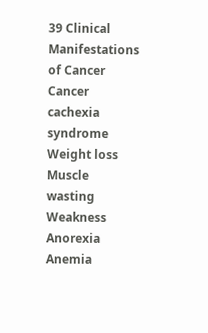39 Clinical Manifestations of Cancer
Cancer cachexia syndrome Weight loss Muscle wasting Weakness Anorexia Anemia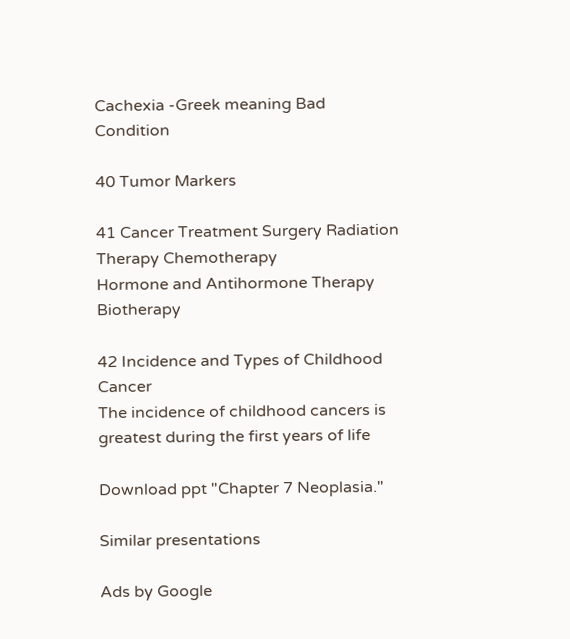Cachexia -Greek meaning Bad Condition

40 Tumor Markers

41 Cancer Treatment Surgery Radiation Therapy Chemotherapy
Hormone and Antihormone Therapy Biotherapy

42 Incidence and Types of Childhood Cancer
The incidence of childhood cancers is greatest during the first years of life

Download ppt "Chapter 7 Neoplasia."

Similar presentations

Ads by Google